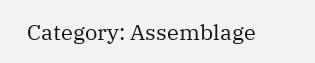Category: Assemblage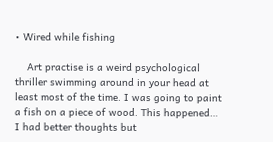• Wired while fishing

    Art practise is a weird psychological thriller swimming around in your head at least most of the time. I was going to paint a fish on a piece of wood. This happened… I had better thoughts but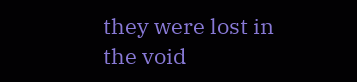they were lost in the void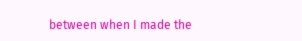between when I made the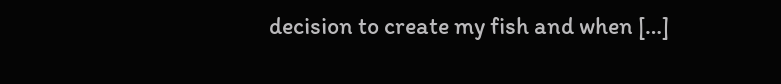decision to create my fish and when […]